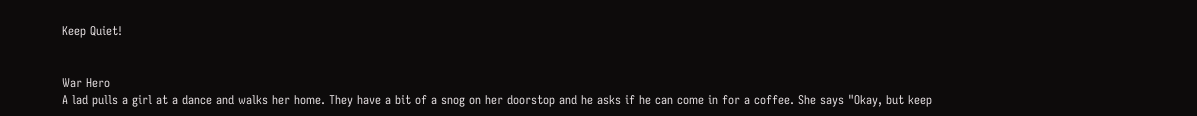Keep Quiet!


War Hero
A lad pulls a girl at a dance and walks her home. They have a bit of a snog on her doorstop and he asks if he can come in for a coffee. She says "Okay, but keep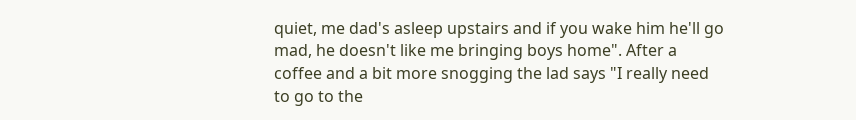quiet, me dad's asleep upstairs and if you wake him he'll go mad, he doesn't like me bringing boys home". After a coffee and a bit more snogging the lad says "I really need to go to the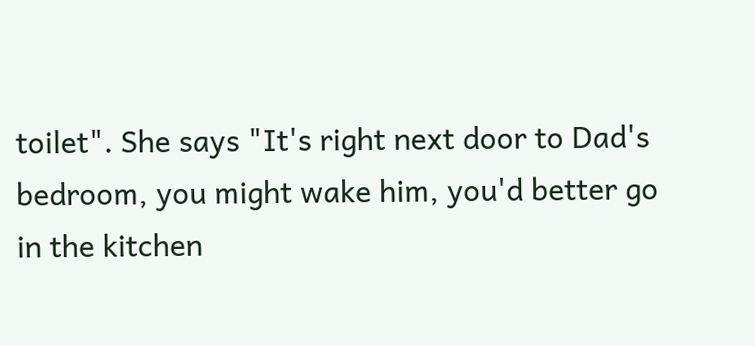toilet". She says "It's right next door to Dad's bedroom, you might wake him, you'd better go in the kitchen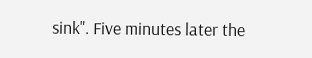sink". Five minutes later the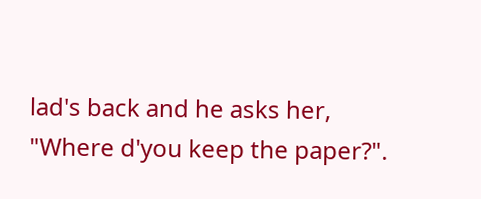lad's back and he asks her, "Where d'you keep the paper?".